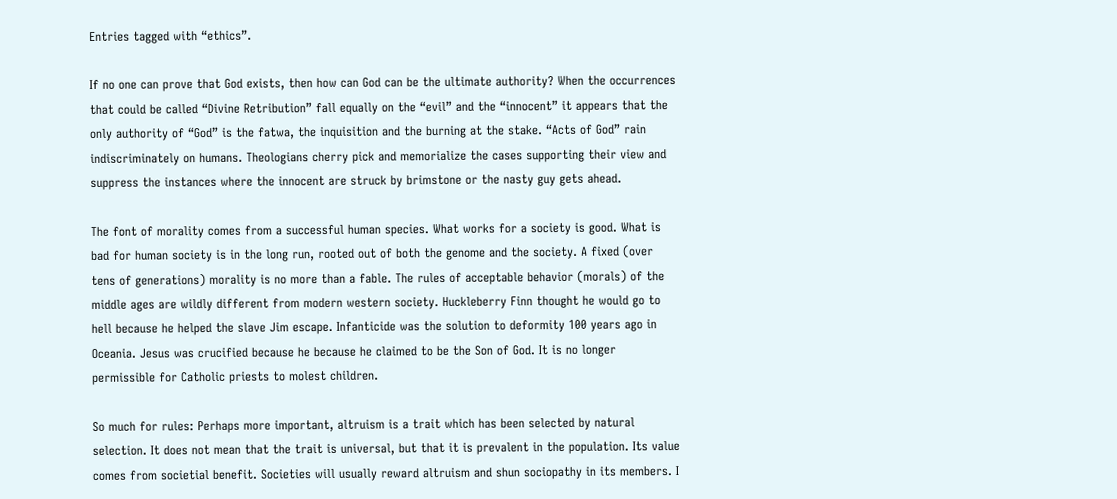Entries tagged with “ethics”.

If no one can prove that God exists, then how can God can be the ultimate authority? When the occurrences that could be called “Divine Retribution” fall equally on the “evil” and the “innocent” it appears that the only authority of “God” is the fatwa, the inquisition and the burning at the stake. “Acts of God” rain indiscriminately on humans. Theologians cherry pick and memorialize the cases supporting their view and suppress the instances where the innocent are struck by brimstone or the nasty guy gets ahead.

The font of morality comes from a successful human species. What works for a society is good. What is bad for human society is in the long run, rooted out of both the genome and the society. A fixed (over tens of generations) morality is no more than a fable. The rules of acceptable behavior (morals) of the middle ages are wildly different from modern western society. Huckleberry Finn thought he would go to hell because he helped the slave Jim escape. Infanticide was the solution to deformity 100 years ago in Oceania. Jesus was crucified because he because he claimed to be the Son of God. It is no longer permissible for Catholic priests to molest children.

So much for rules: Perhaps more important, altruism is a trait which has been selected by natural selection. It does not mean that the trait is universal, but that it is prevalent in the population. Its value comes from societial benefit. Societies will usually reward altruism and shun sociopathy in its members. I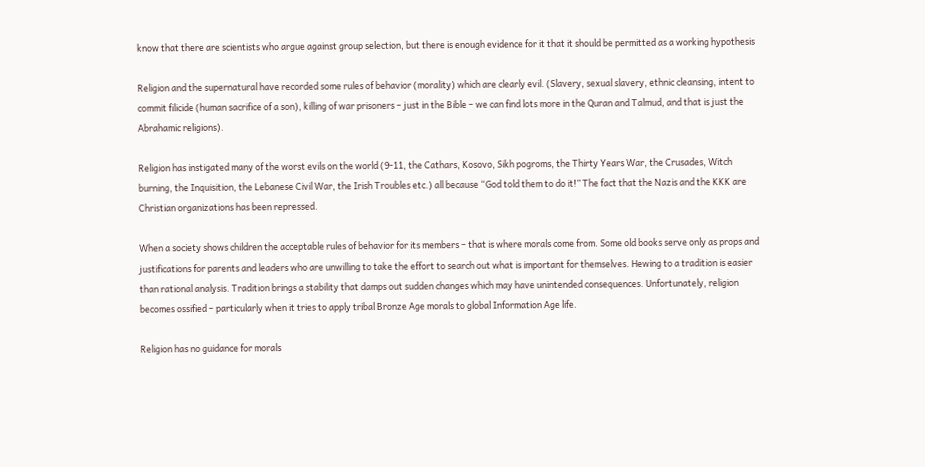know that there are scientists who argue against group selection, but there is enough evidence for it that it should be permitted as a working hypothesis

Religion and the supernatural have recorded some rules of behavior (morality) which are clearly evil. (Slavery, sexual slavery, ethnic cleansing, intent to commit filicide (human sacrifice of a son), killing of war prisoners – just in the Bible – we can find lots more in the Quran and Talmud, and that is just the Abrahamic religions).

Religion has instigated many of the worst evils on the world (9-11, the Cathars, Kosovo, Sikh pogroms, the Thirty Years War, the Crusades, Witch burning, the Inquisition, the Lebanese Civil War, the Irish Troubles etc.) all because “God told them to do it!” The fact that the Nazis and the KKK are Christian organizations has been repressed.

When a society shows children the acceptable rules of behavior for its members – that is where morals come from. Some old books serve only as props and justifications for parents and leaders who are unwilling to take the effort to search out what is important for themselves. Hewing to a tradition is easier than rational analysis. Tradition brings a stability that damps out sudden changes which may have unintended consequences. Unfortunately, religion becomes ossified – particularly when it tries to apply tribal Bronze Age morals to global Information Age life.

Religion has no guidance for morals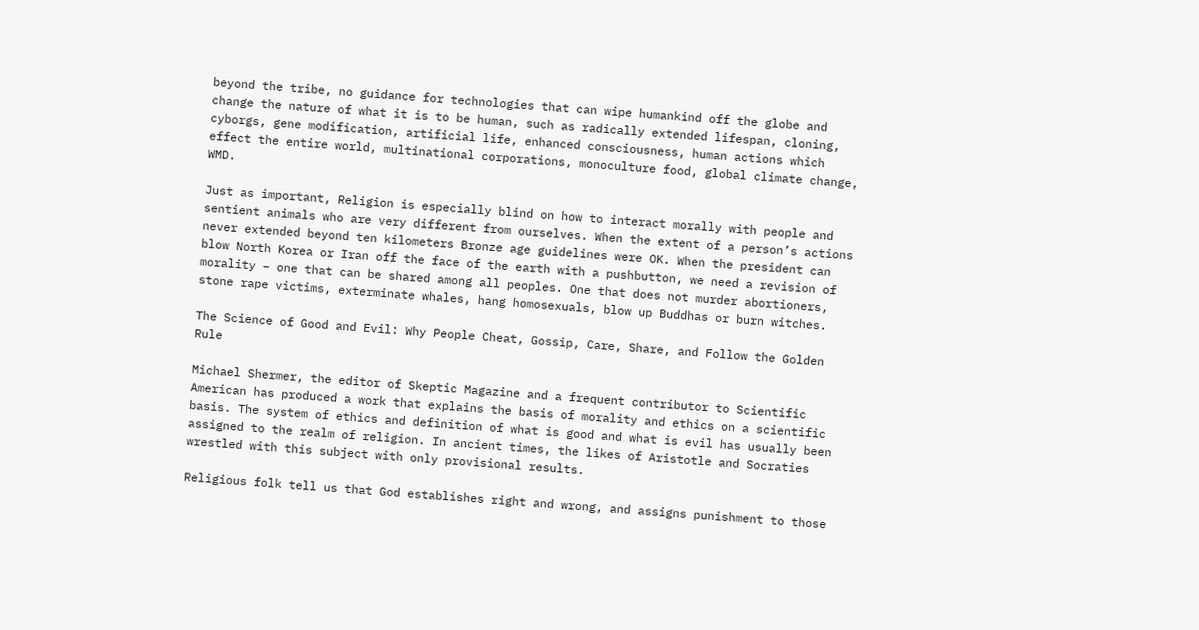beyond the tribe, no guidance for technologies that can wipe humankind off the globe and change the nature of what it is to be human, such as radically extended lifespan, cloning, cyborgs, gene modification, artificial life, enhanced consciousness, human actions which effect the entire world, multinational corporations, monoculture food, global climate change, WMD.

Just as important, Religion is especially blind on how to interact morally with people and sentient animals who are very different from ourselves. When the extent of a person’s actions never extended beyond ten kilometers Bronze age guidelines were OK. When the president can blow North Korea or Iran off the face of the earth with a pushbutton, we need a revision of morality – one that can be shared among all peoples. One that does not murder abortioners, stone rape victims, exterminate whales, hang homosexuals, blow up Buddhas or burn witches.

The Science of Good and Evil: Why People Cheat, Gossip, Care, Share, and Follow the Golden Rule

Michael Shermer, the editor of Skeptic Magazine and a frequent contributor to Scientific American has produced a work that explains the basis of morality and ethics on a scientific basis. The system of ethics and definition of what is good and what is evil has usually been assigned to the realm of religion. In ancient times, the likes of Aristotle and Socraties wrestled with this subject with only provisional results.

Religious folk tell us that God establishes right and wrong, and assigns punishment to those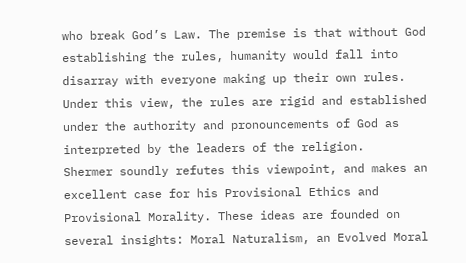who break God’s Law. The premise is that without God establishing the rules, humanity would fall into disarray with everyone making up their own rules. Under this view, the rules are rigid and established under the authority and pronouncements of God as interpreted by the leaders of the religion.
Shermer soundly refutes this viewpoint, and makes an excellent case for his Provisional Ethics and Provisional Morality. These ideas are founded on several insights: Moral Naturalism, an Evolved Moral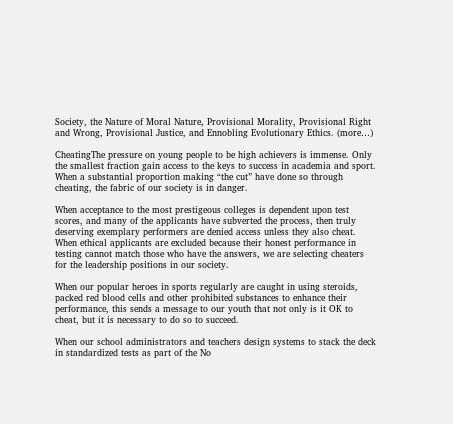Society, the Nature of Moral Nature, Provisional Morality, Provisional Right and Wrong, Provisional Justice, and Ennobling Evolutionary Ethics. (more…)

CheatingThe pressure on young people to be high achievers is immense. Only the smallest fraction gain access to the keys to success in academia and sport. When a substantial proportion making “the cut” have done so through cheating, the fabric of our society is in danger.

When acceptance to the most prestigeous colleges is dependent upon test scores, and many of the applicants have subverted the process, then truly deserving exemplary performers are denied access unless they also cheat. When ethical applicants are excluded because their honest performance in testing cannot match those who have the answers, we are selecting cheaters for the leadership positions in our society.

When our popular heroes in sports regularly are caught in using steroids, packed red blood cells and other prohibited substances to enhance their performance, this sends a message to our youth that not only is it OK to cheat, but it is necessary to do so to succeed.

When our school administrators and teachers design systems to stack the deck in standardized tests as part of the No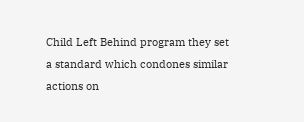Child Left Behind program they set a standard which condones similar actions on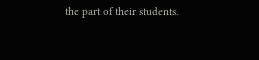the part of their students.